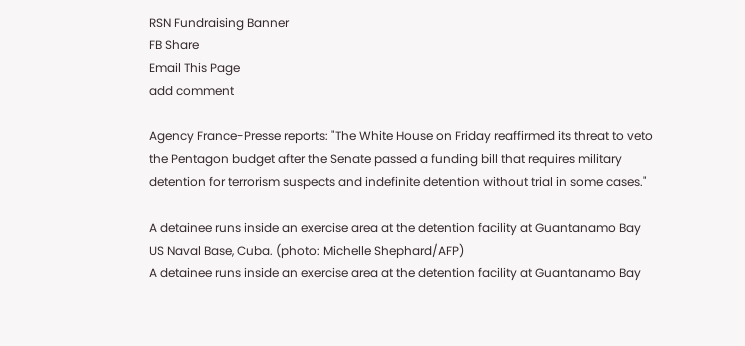RSN Fundraising Banner
FB Share
Email This Page
add comment

Agency France-Presse reports: "The White House on Friday reaffirmed its threat to veto the Pentagon budget after the Senate passed a funding bill that requires military detention for terrorism suspects and indefinite detention without trial in some cases."

A detainee runs inside an exercise area at the detention facility at Guantanamo Bay US Naval Base, Cuba. (photo: Michelle Shephard/AFP)
A detainee runs inside an exercise area at the detention facility at Guantanamo Bay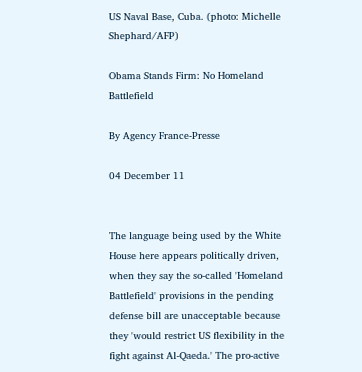US Naval Base, Cuba. (photo: Michelle Shephard/AFP)

Obama Stands Firm: No Homeland Battlefield

By Agency France-Presse

04 December 11


The language being used by the White House here appears politically driven, when they say the so-called 'Homeland Battlefield' provisions in the pending defense bill are unacceptable because they 'would restrict US flexibility in the fight against Al-Qaeda.' The pro-active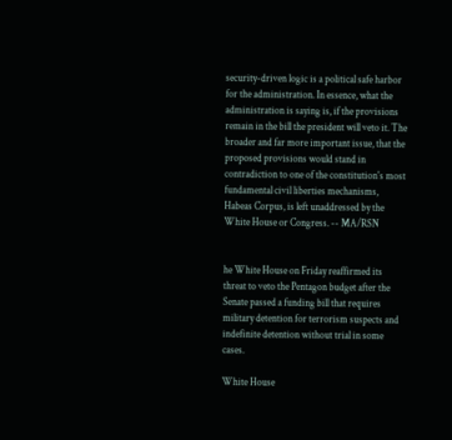security-driven logic is a political safe harbor for the administration. In essence, what the administration is saying is, if the provisions remain in the bill the president will veto it. The broader and far more important issue, that the proposed provisions would stand in contradiction to one of the constitution's most fundamental civil liberties mechanisms, Habeas Corpus, is left unaddressed by the White House or Congress. -- MA/RSN


he White House on Friday reaffirmed its threat to veto the Pentagon budget after the Senate passed a funding bill that requires military detention for terrorism suspects and indefinite detention without trial in some cases.

White House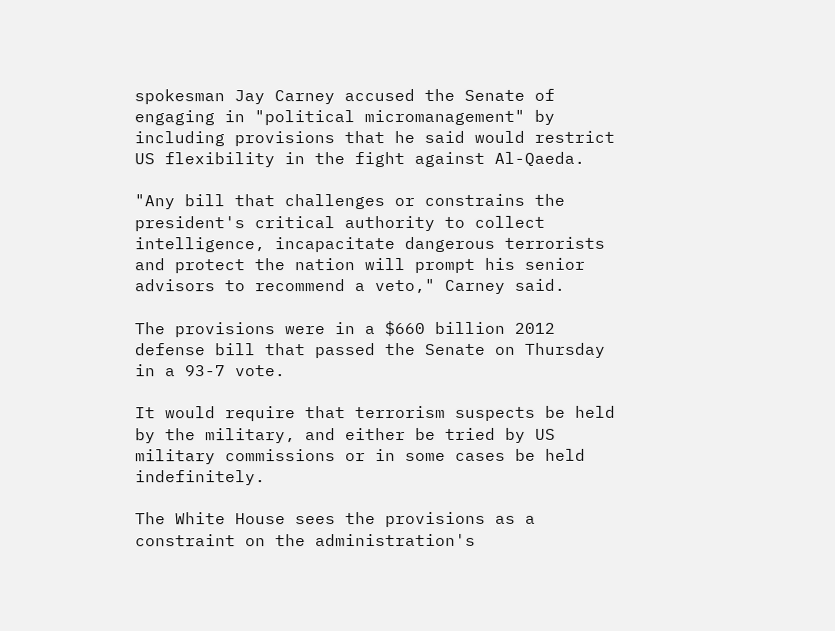spokesman Jay Carney accused the Senate of engaging in "political micromanagement" by including provisions that he said would restrict US flexibility in the fight against Al-Qaeda.

"Any bill that challenges or constrains the president's critical authority to collect intelligence, incapacitate dangerous terrorists and protect the nation will prompt his senior advisors to recommend a veto," Carney said.

The provisions were in a $660 billion 2012 defense bill that passed the Senate on Thursday in a 93-7 vote.

It would require that terrorism suspects be held by the military, and either be tried by US military commissions or in some cases be held indefinitely.

The White House sees the provisions as a constraint on the administration's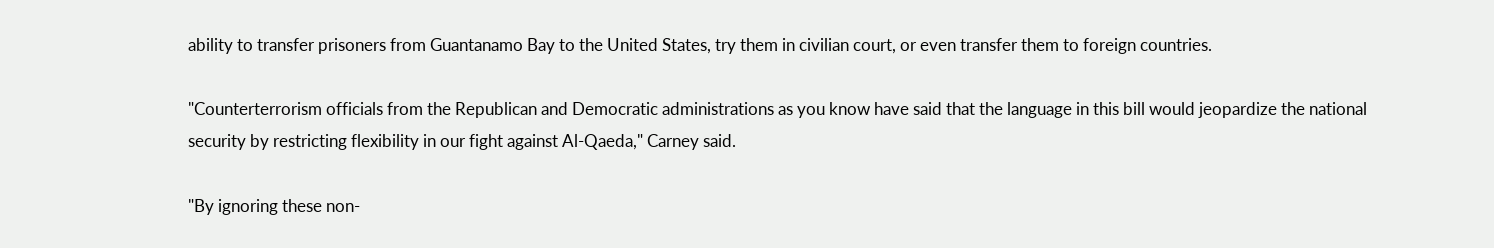ability to transfer prisoners from Guantanamo Bay to the United States, try them in civilian court, or even transfer them to foreign countries.

"Counterterrorism officials from the Republican and Democratic administrations as you know have said that the language in this bill would jeopardize the national security by restricting flexibility in our fight against Al-Qaeda," Carney said.

"By ignoring these non-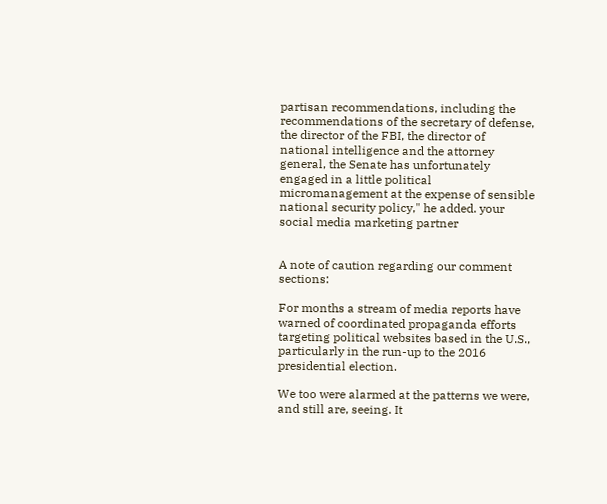partisan recommendations, including the recommendations of the secretary of defense, the director of the FBI, the director of national intelligence and the attorney general, the Senate has unfortunately engaged in a little political micromanagement at the expense of sensible national security policy," he added. your social media marketing partner


A note of caution regarding our comment sections:

For months a stream of media reports have warned of coordinated propaganda efforts targeting political websites based in the U.S., particularly in the run-up to the 2016 presidential election.

We too were alarmed at the patterns we were, and still are, seeing. It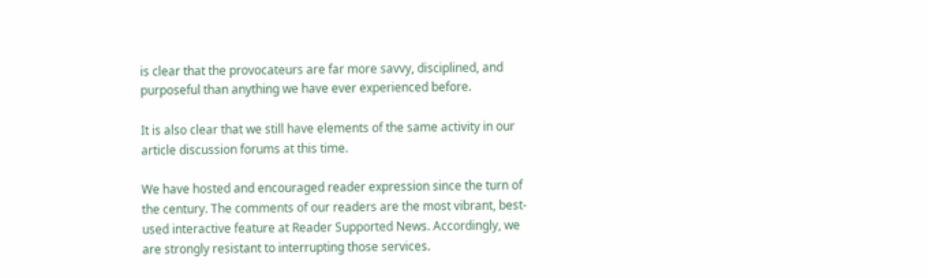is clear that the provocateurs are far more savvy, disciplined, and purposeful than anything we have ever experienced before.

It is also clear that we still have elements of the same activity in our article discussion forums at this time.

We have hosted and encouraged reader expression since the turn of the century. The comments of our readers are the most vibrant, best-used interactive feature at Reader Supported News. Accordingly, we are strongly resistant to interrupting those services.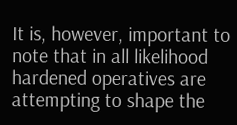It is, however, important to note that in all likelihood hardened operatives are attempting to shape the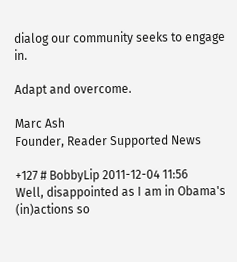dialog our community seeks to engage in.

Adapt and overcome.

Marc Ash
Founder, Reader Supported News

+127 # BobbyLip 2011-12-04 11:56
Well, disappointed as I am in Obama's (in)actions so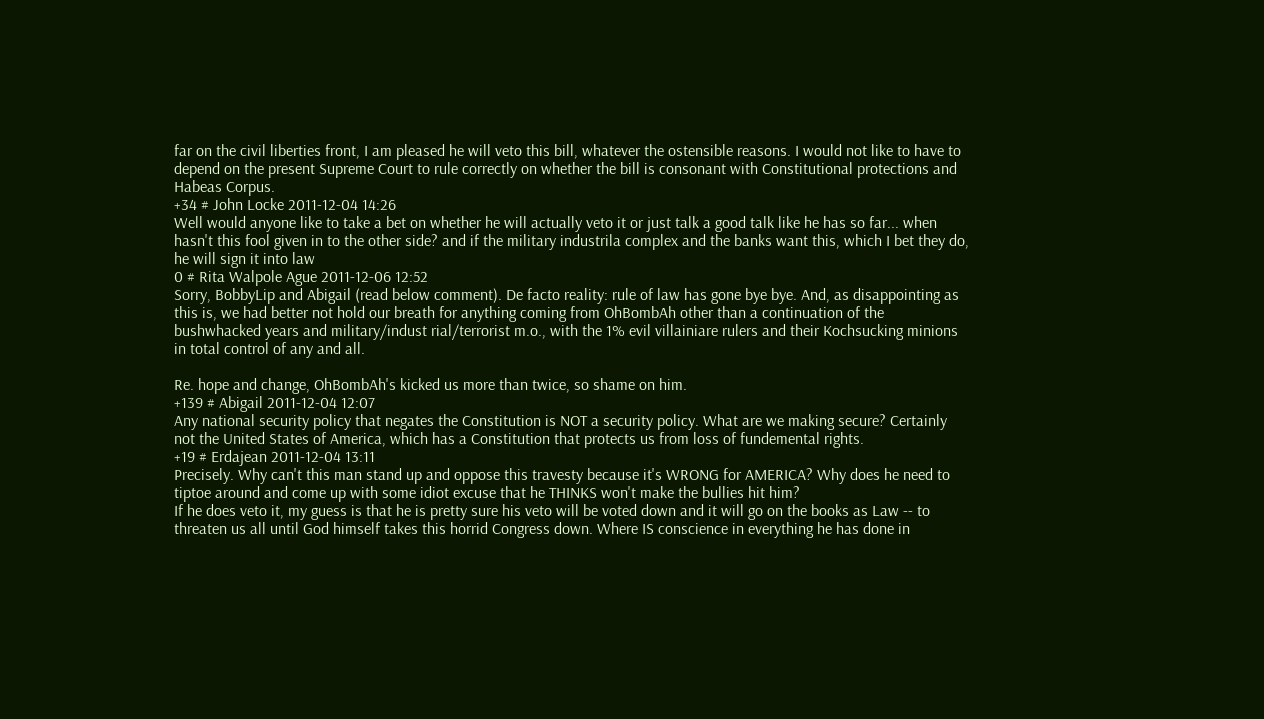far on the civil liberties front, I am pleased he will veto this bill, whatever the ostensible reasons. I would not like to have to depend on the present Supreme Court to rule correctly on whether the bill is consonant with Constitutional protections and Habeas Corpus.
+34 # John Locke 2011-12-04 14:26
Well would anyone like to take a bet on whether he will actually veto it or just talk a good talk like he has so far... when hasn't this fool given in to the other side? and if the military industrila complex and the banks want this, which I bet they do, he will sign it into law
0 # Rita Walpole Ague 2011-12-06 12:52
Sorry, BobbyLip and Abigail (read below comment). De facto reality: rule of law has gone bye bye. And, as disappointing as this is, we had better not hold our breath for anything coming from OhBombAh other than a continuation of the bushwhacked years and military/indust rial/terrorist m.o., with the 1% evil villainiare rulers and their Kochsucking minions in total control of any and all.

Re. hope and change, OhBombAh's kicked us more than twice, so shame on him.
+139 # Abigail 2011-12-04 12:07
Any national security policy that negates the Constitution is NOT a security policy. What are we making secure? Certainly not the United States of America, which has a Constitution that protects us from loss of fundemental rights.
+19 # Erdajean 2011-12-04 13:11
Precisely. Why can't this man stand up and oppose this travesty because it's WRONG for AMERICA? Why does he need to tiptoe around and come up with some idiot excuse that he THINKS won't make the bullies hit him?
If he does veto it, my guess is that he is pretty sure his veto will be voted down and it will go on the books as Law -- to threaten us all until God himself takes this horrid Congress down. Where IS conscience in everything he has done in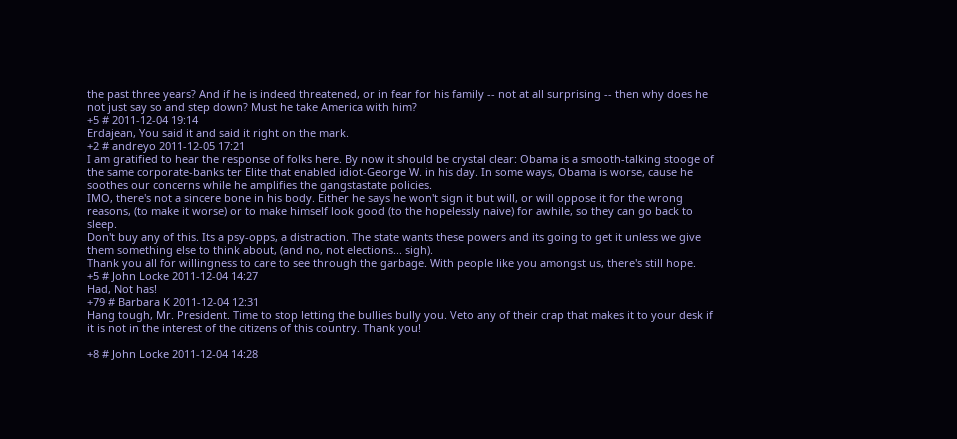the past three years? And if he is indeed threatened, or in fear for his family -- not at all surprising -- then why does he not just say so and step down? Must he take America with him?
+5 # 2011-12-04 19:14
Erdajean, You said it and said it right on the mark.
+2 # andreyo 2011-12-05 17:21
I am gratified to hear the response of folks here. By now it should be crystal clear: Obama is a smooth-talking stooge of the same corporate-banks ter Elite that enabled idiot-George W. in his day. In some ways, Obama is worse, cause he soothes our concerns while he amplifies the gangstastate policies.
IMO, there's not a sincere bone in his body. Either he says he won't sign it but will, or will oppose it for the wrong reasons, (to make it worse) or to make himself look good (to the hopelessly naive) for awhile, so they can go back to sleep.
Don't buy any of this. Its a psy-opps, a distraction. The state wants these powers and its going to get it unless we give them something else to think about, (and no, not elections... sigh).
Thank you all for willingness to care to see through the garbage. With people like you amongst us, there's still hope.
+5 # John Locke 2011-12-04 14:27
Had, Not has!
+79 # Barbara K 2011-12-04 12:31
Hang tough, Mr. President. Time to stop letting the bullies bully you. Veto any of their crap that makes it to your desk if it is not in the interest of the citizens of this country. Thank you!

+8 # John Locke 2011-12-04 14:28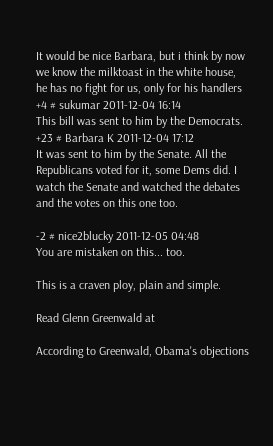It would be nice Barbara, but i think by now we know the milktoast in the white house, he has no fight for us, only for his handlers
+4 # sukumar 2011-12-04 16:14
This bill was sent to him by the Democrats.
+23 # Barbara K 2011-12-04 17:12
It was sent to him by the Senate. All the Republicans voted for it, some Dems did. I watch the Senate and watched the debates and the votes on this one too.

-2 # nice2blucky 2011-12-05 04:48
You are mistaken on this... too.

This is a craven ploy, plain and simple.

Read Glenn Greenwald at

According to Greenwald, Obama's objections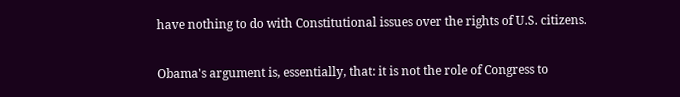have nothing to do with Constitutional issues over the rights of U.S. citizens.

Obama's argument is, essentially, that: it is not the role of Congress to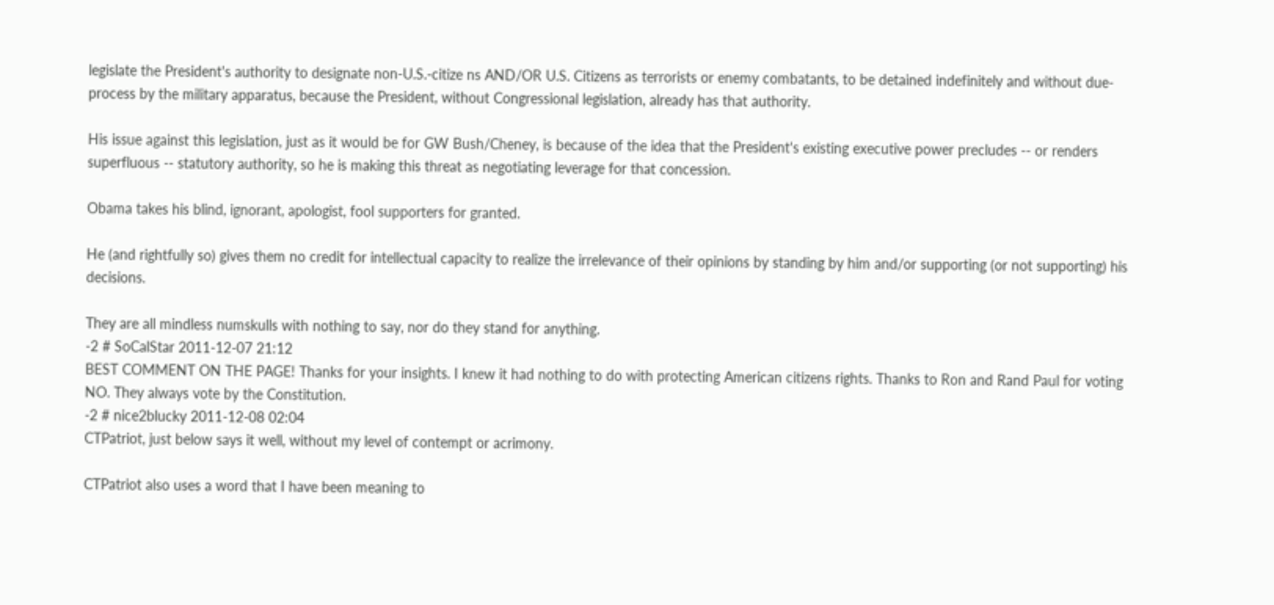legislate the President's authority to designate non-U.S.-citize ns AND/OR U.S. Citizens as terrorists or enemy combatants, to be detained indefinitely and without due-process by the military apparatus, because the President, without Congressional legislation, already has that authority.

His issue against this legislation, just as it would be for GW Bush/Cheney, is because of the idea that the President's existing executive power precludes -- or renders superfluous -- statutory authority, so he is making this threat as negotiating leverage for that concession.

Obama takes his blind, ignorant, apologist, fool supporters for granted.

He (and rightfully so) gives them no credit for intellectual capacity to realize the irrelevance of their opinions by standing by him and/or supporting (or not supporting) his decisions.

They are all mindless numskulls with nothing to say, nor do they stand for anything.
-2 # SoCalStar 2011-12-07 21:12
BEST COMMENT ON THE PAGE! Thanks for your insights. I knew it had nothing to do with protecting American citizens rights. Thanks to Ron and Rand Paul for voting NO. They always vote by the Constitution.
-2 # nice2blucky 2011-12-08 02:04
CTPatriot, just below says it well, without my level of contempt or acrimony.

CTPatriot also uses a word that I have been meaning to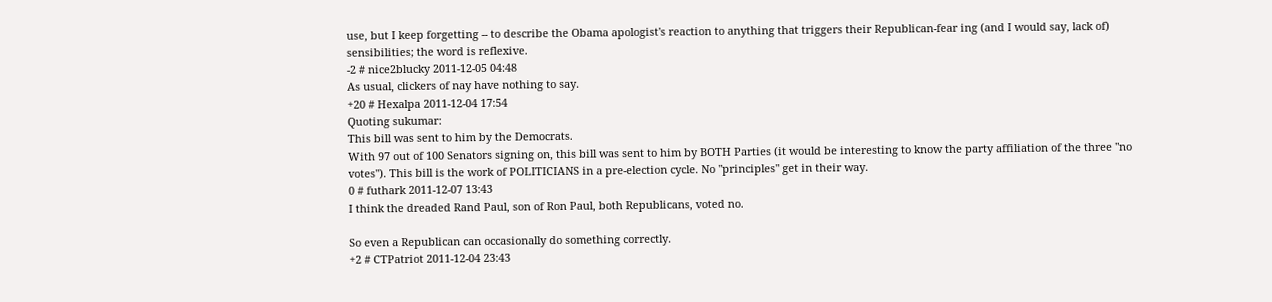use, but I keep forgetting -- to describe the Obama apologist's reaction to anything that triggers their Republican-fear ing (and I would say, lack of) sensibilities; the word is reflexive.
-2 # nice2blucky 2011-12-05 04:48
As usual, clickers of nay have nothing to say.
+20 # Hexalpa 2011-12-04 17:54
Quoting sukumar:
This bill was sent to him by the Democrats.
With 97 out of 100 Senators signing on, this bill was sent to him by BOTH Parties (it would be interesting to know the party affiliation of the three "no votes"). This bill is the work of POLITICIANS in a pre-election cycle. No "principles" get in their way.
0 # futhark 2011-12-07 13:43
I think the dreaded Rand Paul, son of Ron Paul, both Republicans, voted no.

So even a Republican can occasionally do something correctly.
+2 # CTPatriot 2011-12-04 23:43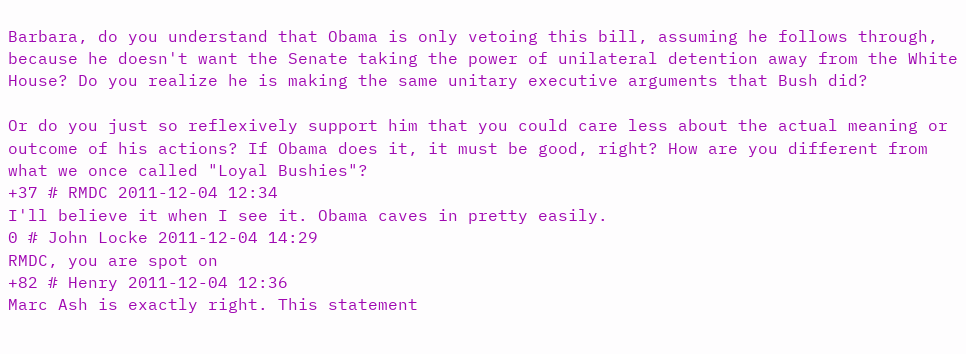Barbara, do you understand that Obama is only vetoing this bill, assuming he follows through, because he doesn't want the Senate taking the power of unilateral detention away from the White House? Do you realize he is making the same unitary executive arguments that Bush did?

Or do you just so reflexively support him that you could care less about the actual meaning or outcome of his actions? If Obama does it, it must be good, right? How are you different from what we once called "Loyal Bushies"?
+37 # RMDC 2011-12-04 12:34
I'll believe it when I see it. Obama caves in pretty easily.
0 # John Locke 2011-12-04 14:29
RMDC, you are spot on
+82 # Henry 2011-12-04 12:36
Marc Ash is exactly right. This statement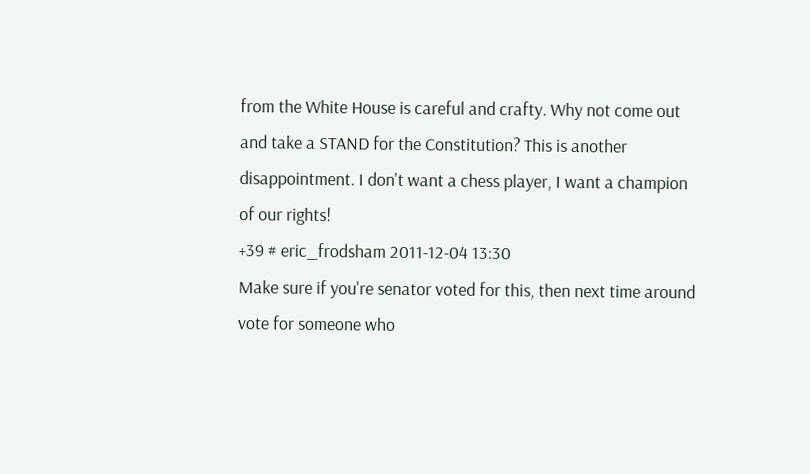from the White House is careful and crafty. Why not come out and take a STAND for the Constitution? This is another disappointment. I don't want a chess player, I want a champion of our rights!
+39 # eric_frodsham 2011-12-04 13:30
Make sure if you're senator voted for this, then next time around vote for someone who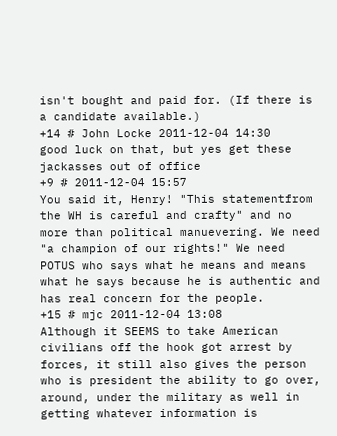isn't bought and paid for. (If there is a candidate available.)
+14 # John Locke 2011-12-04 14:30
good luck on that, but yes get these jackasses out of office
+9 # 2011-12-04 15:57
You said it, Henry! "This statementfrom the WH is careful and crafty" and no more than political manuevering. We need "a champion of our rights!" We need POTUS who says what he means and means what he says because he is authentic and has real concern for the people.
+15 # mjc 2011-12-04 13:08
Although it SEEMS to take American civilians off the hook got arrest by forces, it still also gives the person who is president the ability to go over, around, under the military as well in getting whatever information is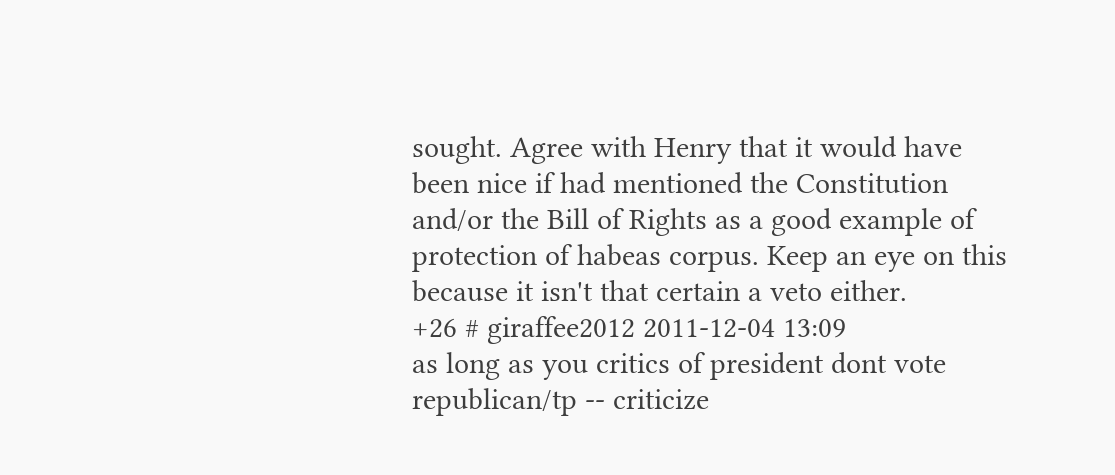sought. Agree with Henry that it would have been nice if had mentioned the Constitution and/or the Bill of Rights as a good example of protection of habeas corpus. Keep an eye on this because it isn't that certain a veto either.
+26 # giraffee2012 2011-12-04 13:09
as long as you critics of president dont vote republican/tp -- criticize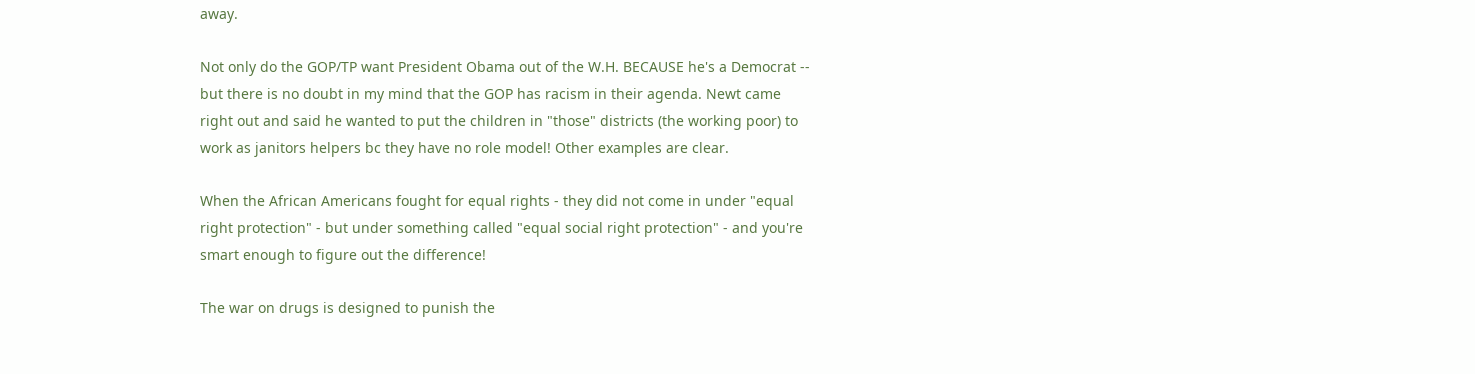away.

Not only do the GOP/TP want President Obama out of the W.H. BECAUSE he's a Democrat -- but there is no doubt in my mind that the GOP has racism in their agenda. Newt came right out and said he wanted to put the children in "those" districts (the working poor) to work as janitors helpers bc they have no role model! Other examples are clear.

When the African Americans fought for equal rights - they did not come in under "equal right protection" - but under something called "equal social right protection" - and you're smart enough to figure out the difference!

The war on drugs is designed to punish the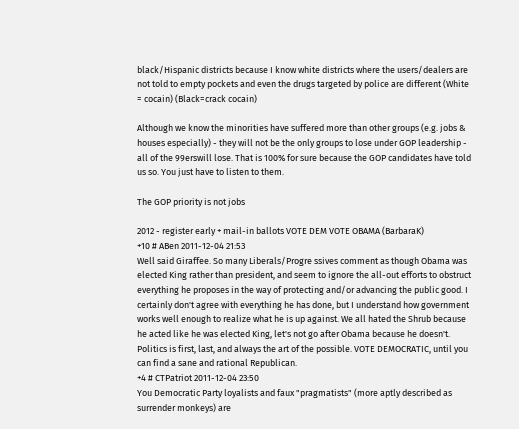black/Hispanic districts because I know white districts where the users/dealers are not told to empty pockets and even the drugs targeted by police are different (White = cocain) (Black=crack cocain)

Although we know the minorities have suffered more than other groups (e.g. jobs & houses especially) - they will not be the only groups to lose under GOP leadership - all of the 99erswill lose. That is 100% for sure because the GOP candidates have told us so. You just have to listen to them.

The GOP priority is not jobs

2012 - register early + mail-in ballots VOTE DEM VOTE OBAMA (BarbaraK)
+10 # ABen 2011-12-04 21:53
Well said Giraffee. So many Liberals/Progre ssives comment as though Obama was elected King rather than president, and seem to ignore the all-out efforts to obstruct everything he proposes in the way of protecting and/or advancing the public good. I certainly don't agree with everything he has done, but I understand how government works well enough to realize what he is up against. We all hated the Shrub because he acted like he was elected King, let's not go after Obama because he doesn't. Politics is first, last, and always the art of the possible. VOTE DEMOCRATIC, until you can find a sane and rational Republican.
+4 # CTPatriot 2011-12-04 23:50
You Democratic Party loyalists and faux "pragmatists" (more aptly described as surrender monkeys) are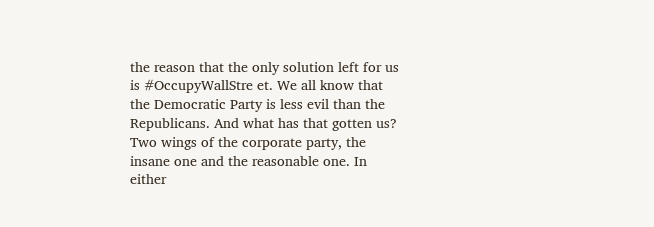the reason that the only solution left for us is #OccupyWallStre et. We all know that the Democratic Party is less evil than the Republicans. And what has that gotten us? Two wings of the corporate party, the insane one and the reasonable one. In either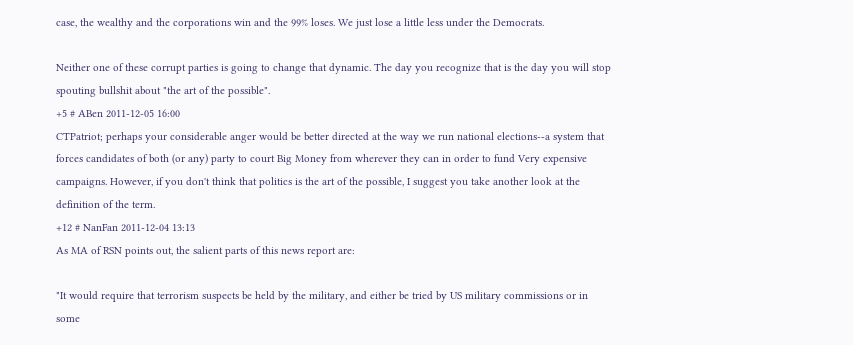case, the wealthy and the corporations win and the 99% loses. We just lose a little less under the Democrats.

Neither one of these corrupt parties is going to change that dynamic. The day you recognize that is the day you will stop spouting bullshit about "the art of the possible".
+5 # ABen 2011-12-05 16:00
CTPatriot; perhaps your considerable anger would be better directed at the way we run national elections--a system that forces candidates of both (or any) party to court Big Money from wherever they can in order to fund Very expensive campaigns. However, if you don't think that politics is the art of the possible, I suggest you take another look at the definition of the term.
+12 # NanFan 2011-12-04 13:13
As MA of RSN points out, the salient parts of this news report are:

"It would require that terrorism suspects be held by the military, and either be tried by US military commissions or in some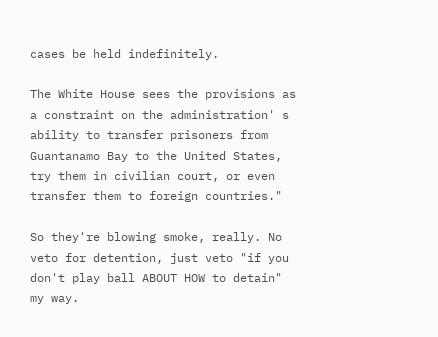cases be held indefinitely.

The White House sees the provisions as a constraint on the administration' s ability to transfer prisoners from Guantanamo Bay to the United States, try them in civilian court, or even transfer them to foreign countries."

So they're blowing smoke, really. No veto for detention, just veto "if you don't play ball ABOUT HOW to detain" my way.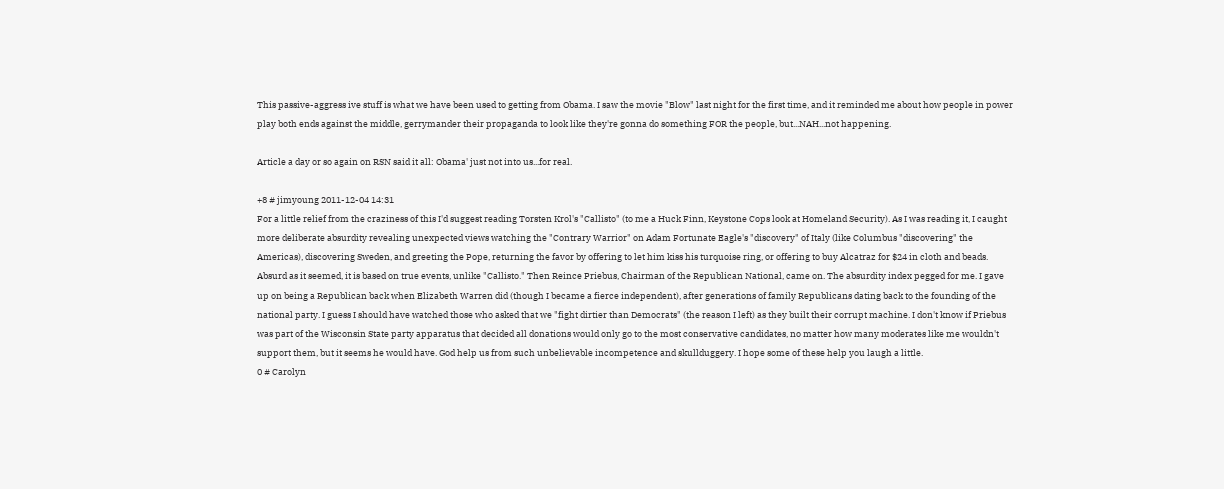This passive-aggress ive stuff is what we have been used to getting from Obama. I saw the movie "Blow" last night for the first time, and it reminded me about how people in power play both ends against the middle, gerrymander their propaganda to look like they're gonna do something FOR the people, but...NAH...not happening.

Article a day or so again on RSN said it all: Obama' just not into us...for real.

+8 # jimyoung 2011-12-04 14:31
For a little relief from the craziness of this I'd suggest reading Torsten Krol's "Callisto" (to me a Huck Finn, Keystone Cops look at Homeland Security). As I was reading it, I caught more deliberate absurdity revealing unexpected views watching the "Contrary Warrior" on Adam Fortunate Eagle's "discovery" of Italy (like Columbus "discovering" the Americas), discovering Sweden, and greeting the Pope, returning the favor by offering to let him kiss his turquoise ring, or offering to buy Alcatraz for $24 in cloth and beads. Absurd as it seemed, it is based on true events, unlike "Callisto." Then Reince Priebus, Chairman of the Republican National, came on. The absurdity index pegged for me. I gave up on being a Republican back when Elizabeth Warren did (though I became a fierce independent), after generations of family Republicans dating back to the founding of the national party. I guess I should have watched those who asked that we "fight dirtier than Democrats" (the reason I left) as they built their corrupt machine. I don't know if Priebus was part of the Wisconsin State party apparatus that decided all donations would only go to the most conservative candidates, no matter how many moderates like me wouldn't support them, but it seems he would have. God help us from such unbelievable incompetence and skullduggery. I hope some of these help you laugh a little.
0 # Carolyn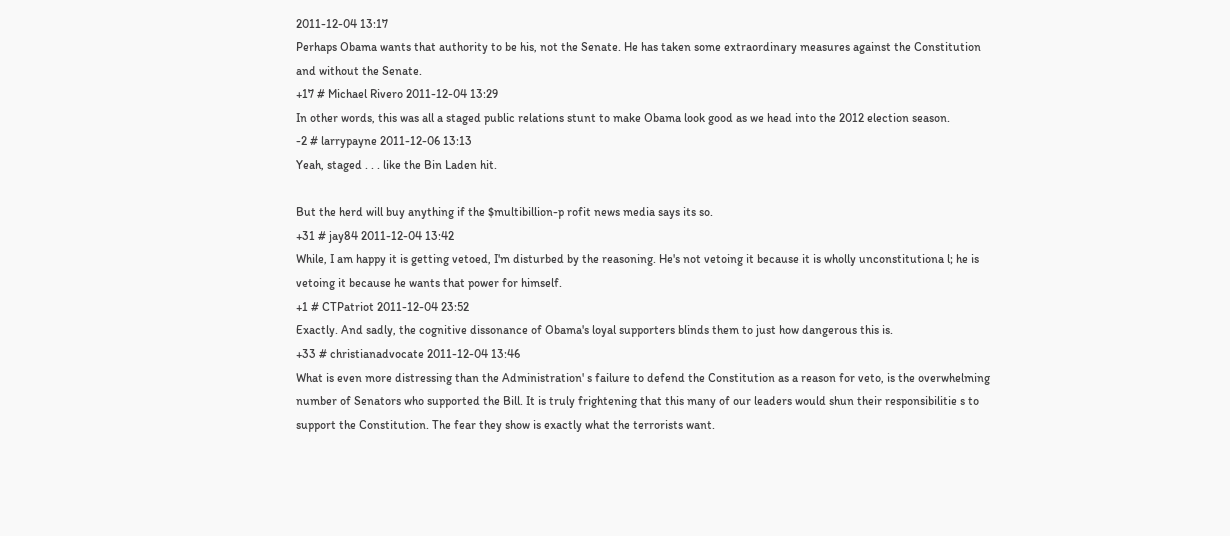2011-12-04 13:17
Perhaps Obama wants that authority to be his, not the Senate. He has taken some extraordinary measures against the Constitution and without the Senate.
+17 # Michael Rivero 2011-12-04 13:29
In other words, this was all a staged public relations stunt to make Obama look good as we head into the 2012 election season.
-2 # larrypayne 2011-12-06 13:13
Yeah, staged . . . like the Bin Laden hit.

But the herd will buy anything if the $multibillion-p rofit news media says its so.
+31 # jay84 2011-12-04 13:42
While, I am happy it is getting vetoed, I'm disturbed by the reasoning. He's not vetoing it because it is wholly unconstitutiona l; he is vetoing it because he wants that power for himself.
+1 # CTPatriot 2011-12-04 23:52
Exactly. And sadly, the cognitive dissonance of Obama's loyal supporters blinds them to just how dangerous this is.
+33 # christianadvocate 2011-12-04 13:46
What is even more distressing than the Administration' s failure to defend the Constitution as a reason for veto, is the overwhelming number of Senators who supported the Bill. It is truly frightening that this many of our leaders would shun their responsibilitie s to support the Constitution. The fear they show is exactly what the terrorists want.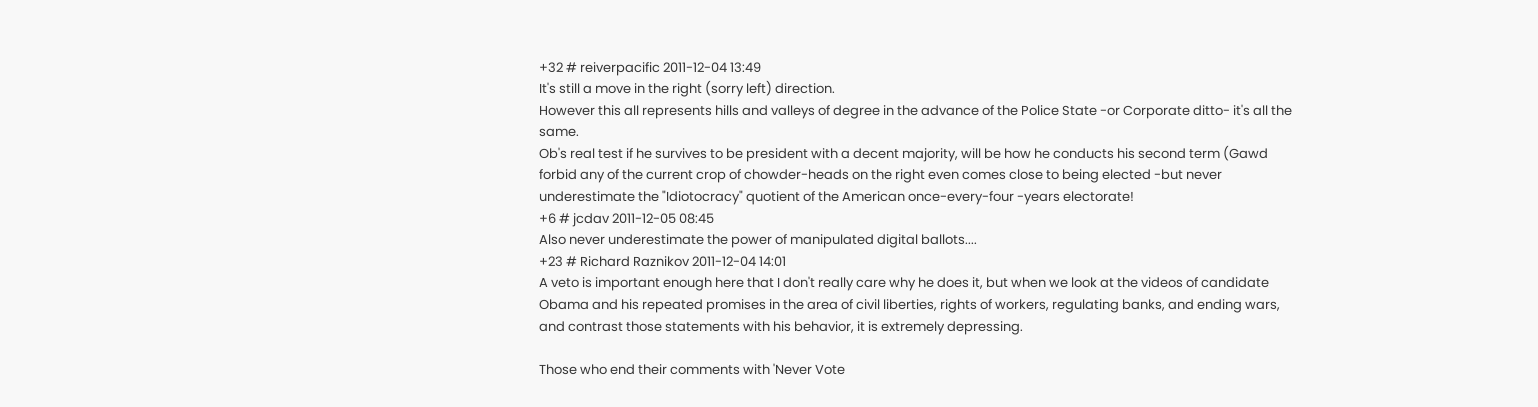+32 # reiverpacific 2011-12-04 13:49
It's still a move in the right (sorry left) direction.
However this all represents hills and valleys of degree in the advance of the Police State -or Corporate ditto- it's all the same.
Ob's real test if he survives to be president with a decent majority, will be how he conducts his second term (Gawd forbid any of the current crop of chowder-heads on the right even comes close to being elected -but never underestimate the "Idiotocracy" quotient of the American once-every-four -years electorate!
+6 # jcdav 2011-12-05 08:45
Also never underestimate the power of manipulated digital ballots....
+23 # Richard Raznikov 2011-12-04 14:01
A veto is important enough here that I don't really care why he does it, but when we look at the videos of candidate Obama and his repeated promises in the area of civil liberties, rights of workers, regulating banks, and ending wars, and contrast those statements with his behavior, it is extremely depressing.

Those who end their comments with 'Never Vote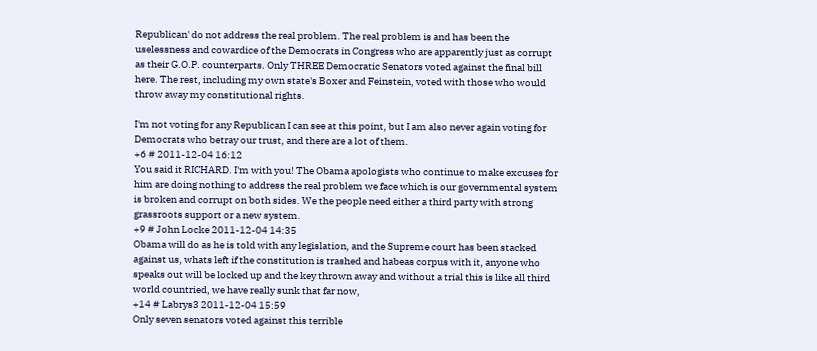Republican' do not address the real problem. The real problem is and has been the uselessness and cowardice of the Democrats in Congress who are apparently just as corrupt as their G.O.P. counterparts. Only THREE Democratic Senators voted against the final bill here. The rest, including my own state's Boxer and Feinstein, voted with those who would throw away my constitutional rights.

I'm not voting for any Republican I can see at this point, but I am also never again voting for Democrats who betray our trust, and there are a lot of them.
+6 # 2011-12-04 16:12
You said it RICHARD. I'm with you! The Obama apologists who continue to make excuses for him are doing nothing to address the real problem we face which is our governmental system is broken and corrupt on both sides. We the people need either a third party with strong grassroots support or a new system.
+9 # John Locke 2011-12-04 14:35
Obama will do as he is told with any legislation, and the Supreme court has been stacked against us, whats left if the constitution is trashed and habeas corpus with it, anyone who speaks out will be locked up and the key thrown away and without a trial this is like all third world countried, we have really sunk that far now,
+14 # Labrys3 2011-12-04 15:59
Only seven senators voted against this terrible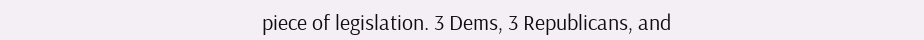piece of legislation. 3 Dems, 3 Republicans, and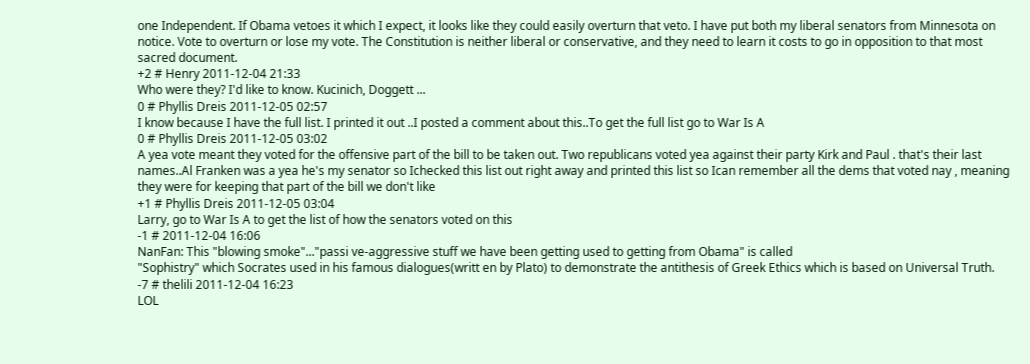one Independent. If Obama vetoes it which I expect, it looks like they could easily overturn that veto. I have put both my liberal senators from Minnesota on notice. Vote to overturn or lose my vote. The Constitution is neither liberal or conservative, and they need to learn it costs to go in opposition to that most sacred document.
+2 # Henry 2011-12-04 21:33
Who were they? I'd like to know. Kucinich, Doggett ...
0 # Phyllis Dreis 2011-12-05 02:57
I know because I have the full list. I printed it out ..I posted a comment about this..To get the full list go to War Is A
0 # Phyllis Dreis 2011-12-05 03:02
A yea vote meant they voted for the offensive part of the bill to be taken out. Two republicans voted yea against their party Kirk and Paul . that's their last names..Al Franken was a yea he's my senator so Ichecked this list out right away and printed this list so Ican remember all the dems that voted nay , meaning they were for keeping that part of the bill we don't like
+1 # Phyllis Dreis 2011-12-05 03:04
Larry, go to War Is A to get the list of how the senators voted on this
-1 # 2011-12-04 16:06
NanFan: This "blowing smoke"..."passi ve-aggressive stuff we have been getting used to getting from Obama" is called
"Sophistry" which Socrates used in his famous dialogues(writt en by Plato) to demonstrate the antithesis of Greek Ethics which is based on Universal Truth.
-7 # thelili 2011-12-04 16:23
LOL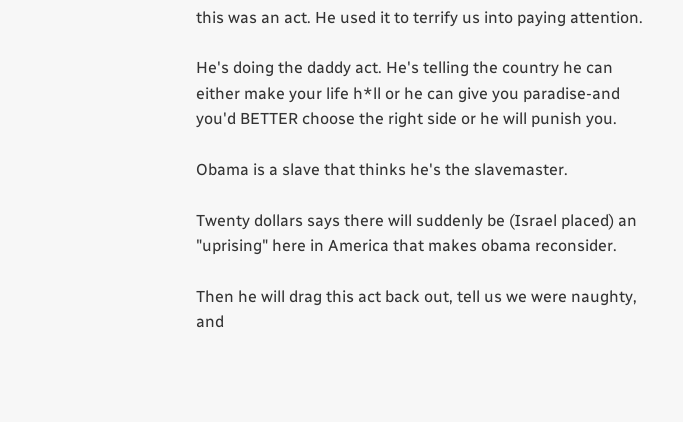this was an act. He used it to terrify us into paying attention.

He's doing the daddy act. He's telling the country he can either make your life h*ll or he can give you paradise-and you'd BETTER choose the right side or he will punish you.

Obama is a slave that thinks he's the slavemaster.

Twenty dollars says there will suddenly be (Israel placed) an "uprising" here in America that makes obama reconsider.

Then he will drag this act back out, tell us we were naughty, and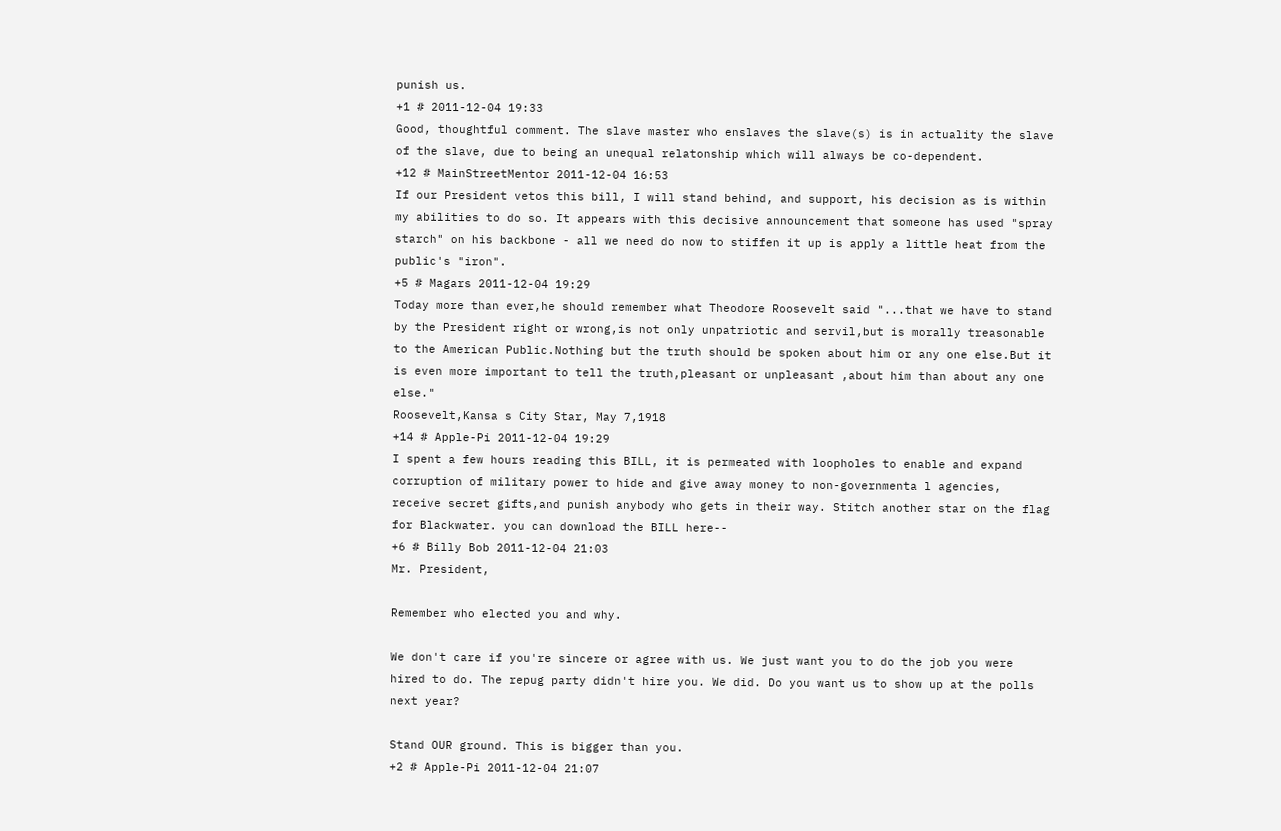punish us.
+1 # 2011-12-04 19:33
Good, thoughtful comment. The slave master who enslaves the slave(s) is in actuality the slave of the slave, due to being an unequal relatonship which will always be co-dependent.
+12 # MainStreetMentor 2011-12-04 16:53
If our President vetos this bill, I will stand behind, and support, his decision as is within my abilities to do so. It appears with this decisive announcement that someone has used "spray starch" on his backbone - all we need do now to stiffen it up is apply a little heat from the public's "iron".
+5 # Magars 2011-12-04 19:29
Today more than ever,he should remember what Theodore Roosevelt said "...that we have to stand by the President right or wrong,is not only unpatriotic and servil,but is morally treasonable to the American Public.Nothing but the truth should be spoken about him or any one else.But it is even more important to tell the truth,pleasant or unpleasant ,about him than about any one else."
Roosevelt,Kansa s City Star, May 7,1918
+14 # Apple-Pi 2011-12-04 19:29
I spent a few hours reading this BILL, it is permeated with loopholes to enable and expand corruption of military power to hide and give away money to non-governmenta l agencies, receive secret gifts,and punish anybody who gets in their way. Stitch another star on the flag for Blackwater. you can download the BILL here--
+6 # Billy Bob 2011-12-04 21:03
Mr. President,

Remember who elected you and why.

We don't care if you're sincere or agree with us. We just want you to do the job you were hired to do. The repug party didn't hire you. We did. Do you want us to show up at the polls next year?

Stand OUR ground. This is bigger than you.
+2 # Apple-Pi 2011-12-04 21:07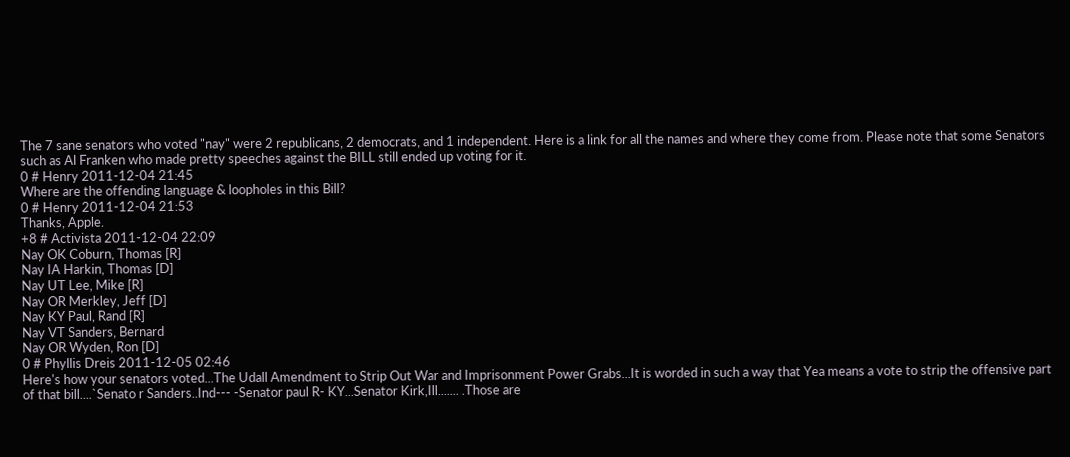The 7 sane senators who voted "nay" were 2 republicans, 2 democrats, and 1 independent. Here is a link for all the names and where they come from. Please note that some Senators such as Al Franken who made pretty speeches against the BILL still ended up voting for it.
0 # Henry 2011-12-04 21:45
Where are the offending language & loopholes in this Bill?
0 # Henry 2011-12-04 21:53
Thanks, Apple.
+8 # Activista 2011-12-04 22:09
Nay OK Coburn, Thomas [R]
Nay IA Harkin, Thomas [D]
Nay UT Lee, Mike [R]
Nay OR Merkley, Jeff [D]
Nay KY Paul, Rand [R]
Nay VT Sanders, Bernard
Nay OR Wyden, Ron [D]
0 # Phyllis Dreis 2011-12-05 02:46
Here's how your senators voted...The Udall Amendment to Strip Out War and Imprisonment Power Grabs...It is worded in such a way that Yea means a vote to strip the offensive part of that bill....`Senato r Sanders..Ind--- -Senator paul R- KY...Senator Kirk,Ill....... .Those are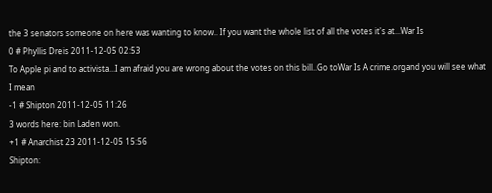the 3 senators someone on here was wanting to know.. If you want the whole list of all the votes it's at...War Is
0 # Phyllis Dreis 2011-12-05 02:53
To Apple pi and to activista...I am afraid you are wrong about the votes on this bill..Go toWar Is A crime.organd you will see what I mean
-1 # Shipton 2011-12-05 11:26
3 words here: bin Laden won.
+1 # Anarchist 23 2011-12-05 15:56
Shipton: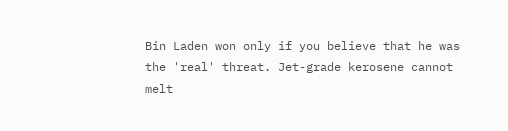Bin Laden won only if you believe that he was the 'real' threat. Jet-grade kerosene cannot melt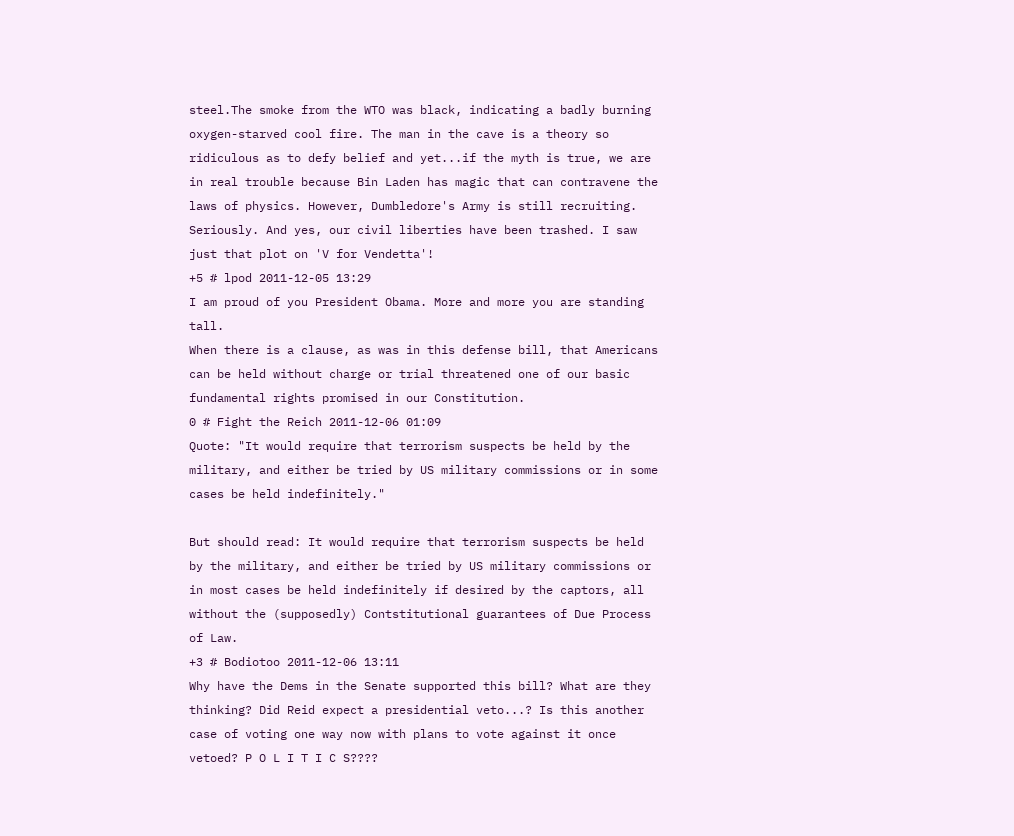steel.The smoke from the WTO was black, indicating a badly burning oxygen-starved cool fire. The man in the cave is a theory so ridiculous as to defy belief and yet...if the myth is true, we are in real trouble because Bin Laden has magic that can contravene the laws of physics. However, Dumbledore's Army is still recruiting. Seriously. And yes, our civil liberties have been trashed. I saw just that plot on 'V for Vendetta'!
+5 # lpod 2011-12-05 13:29
I am proud of you President Obama. More and more you are standing tall.
When there is a clause, as was in this defense bill, that Americans can be held without charge or trial threatened one of our basic fundamental rights promised in our Constitution.
0 # Fight the Reich 2011-12-06 01:09
Quote: "It would require that terrorism suspects be held by the military, and either be tried by US military commissions or in some cases be held indefinitely."

But should read: It would require that terrorism suspects be held by the military, and either be tried by US military commissions or in most cases be held indefinitely if desired by the captors, all without the (supposedly) Contstitutional guarantees of Due Process of Law.
+3 # Bodiotoo 2011-12-06 13:11
Why have the Dems in the Senate supported this bill? What are they thinking? Did Reid expect a presidential veto...? Is this another case of voting one way now with plans to vote against it once vetoed? P O L I T I C S????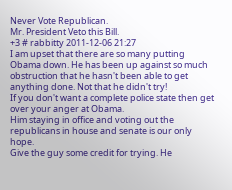Never Vote Republican.
Mr. President Veto this Bill.
+3 # rabbitty 2011-12-06 21:27
I am upset that there are so many putting Obama down. He has been up against so much obstruction that he hasn't been able to get anything done. Not that he didn't try!
If you don't want a complete police state then get over your anger at Obama.
Him staying in office and voting out the republicans in house and senate is our only hope.
Give the guy some credit for trying. He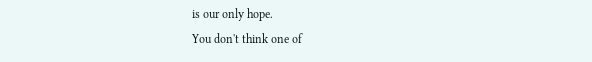is our only hope.
You don't think one of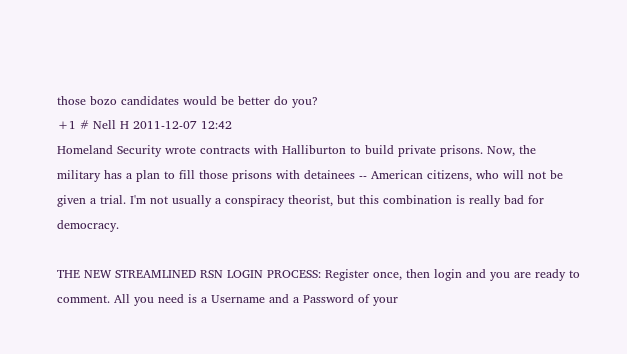those bozo candidates would be better do you?
+1 # Nell H 2011-12-07 12:42
Homeland Security wrote contracts with Halliburton to build private prisons. Now, the military has a plan to fill those prisons with detainees -- American citizens, who will not be given a trial. I'm not usually a conspiracy theorist, but this combination is really bad for democracy.

THE NEW STREAMLINED RSN LOGIN PROCESS: Register once, then login and you are ready to comment. All you need is a Username and a Password of your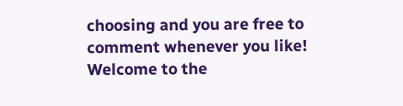choosing and you are free to comment whenever you like! Welcome to the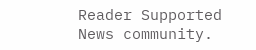Reader Supported News community.